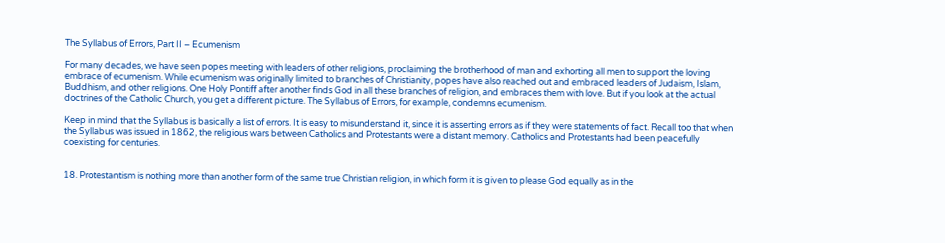The Syllabus of Errors, Part II – Ecumenism

For many decades, we have seen popes meeting with leaders of other religions, proclaiming the brotherhood of man and exhorting all men to support the loving embrace of ecumenism. While ecumenism was originally limited to branches of Christianity, popes have also reached out and embraced leaders of Judaism, Islam, Buddhism, and other religions. One Holy Pontiff after another finds God in all these branches of religion, and embraces them with love. But if you look at the actual doctrines of the Catholic Church, you get a different picture. The Syllabus of Errors, for example, condemns ecumenism.

Keep in mind that the Syllabus is basically a list of errors. It is easy to misunderstand it, since it is asserting errors as if they were statements of fact. Recall too that when the Syllabus was issued in 1862, the religious wars between Catholics and Protestants were a distant memory. Catholics and Protestants had been peacefully coexisting for centuries.


18. Protestantism is nothing more than another form of the same true Christian religion, in which form it is given to please God equally as in the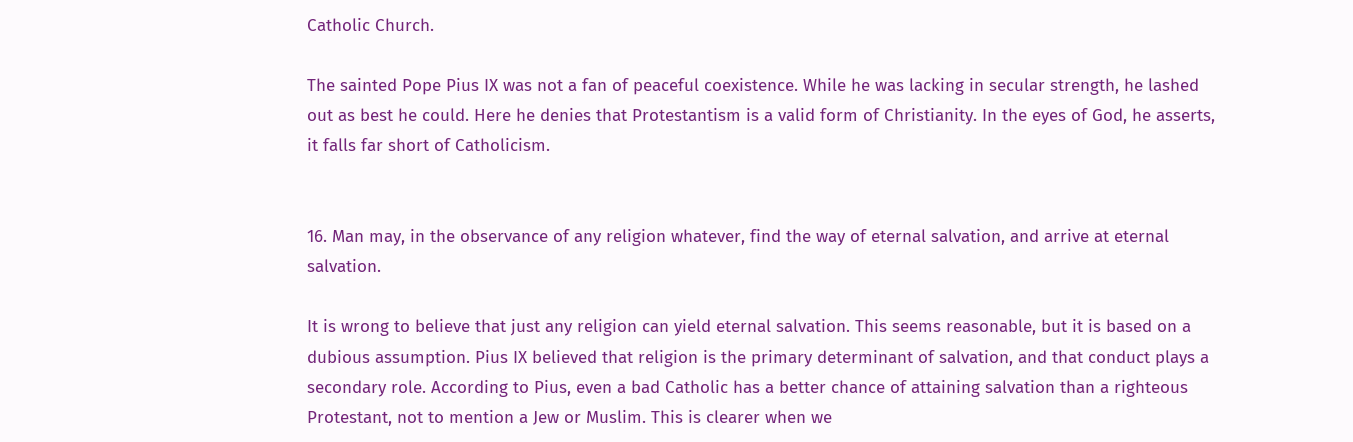Catholic Church.

The sainted Pope Pius IX was not a fan of peaceful coexistence. While he was lacking in secular strength, he lashed out as best he could. Here he denies that Protestantism is a valid form of Christianity. In the eyes of God, he asserts, it falls far short of Catholicism.


16. Man may, in the observance of any religion whatever, find the way of eternal salvation, and arrive at eternal salvation.

It is wrong to believe that just any religion can yield eternal salvation. This seems reasonable, but it is based on a dubious assumption. Pius IX believed that religion is the primary determinant of salvation, and that conduct plays a secondary role. According to Pius, even a bad Catholic has a better chance of attaining salvation than a righteous Protestant, not to mention a Jew or Muslim. This is clearer when we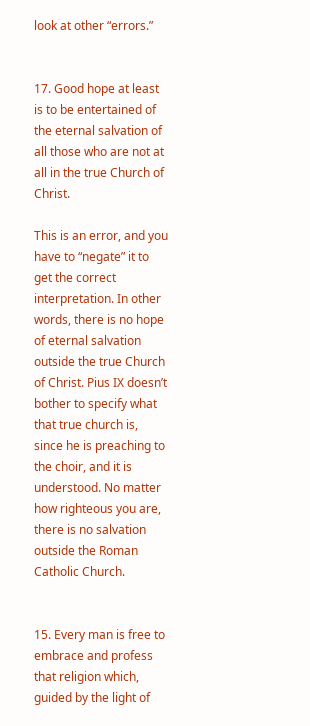look at other “errors.”


17. Good hope at least is to be entertained of the eternal salvation of all those who are not at all in the true Church of Christ.

This is an error, and you have to “negate” it to get the correct interpretation. In other words, there is no hope of eternal salvation outside the true Church of Christ. Pius IX doesn’t bother to specify what that true church is, since he is preaching to the choir, and it is understood. No matter how righteous you are, there is no salvation outside the Roman Catholic Church.


15. Every man is free to embrace and profess that religion which, guided by the light of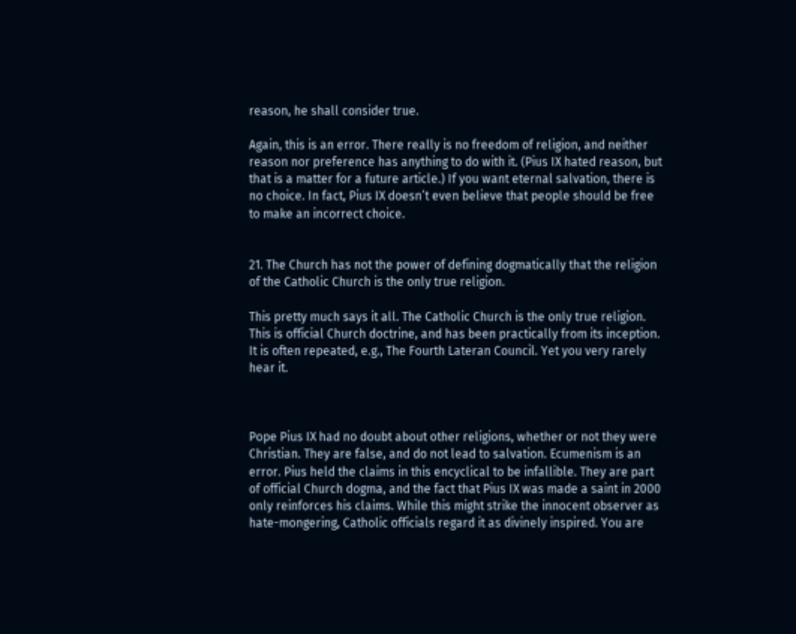reason, he shall consider true.

Again, this is an error. There really is no freedom of religion, and neither reason nor preference has anything to do with it. (Pius IX hated reason, but that is a matter for a future article.) If you want eternal salvation, there is no choice. In fact, Pius IX doesn’t even believe that people should be free to make an incorrect choice.


21. The Church has not the power of defining dogmatically that the religion of the Catholic Church is the only true religion.

This pretty much says it all. The Catholic Church is the only true religion. This is official Church doctrine, and has been practically from its inception. It is often repeated, e.g., The Fourth Lateran Council. Yet you very rarely hear it.



Pope Pius IX had no doubt about other religions, whether or not they were Christian. They are false, and do not lead to salvation. Ecumenism is an error. Pius held the claims in this encyclical to be infallible. They are part of official Church dogma, and the fact that Pius IX was made a saint in 2000 only reinforces his claims. While this might strike the innocent observer as hate-mongering, Catholic officials regard it as divinely inspired. You are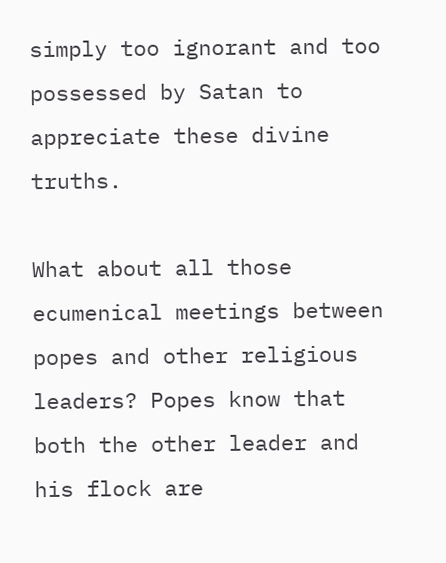simply too ignorant and too possessed by Satan to appreciate these divine truths.

What about all those ecumenical meetings between popes and other religious leaders? Popes know that both the other leader and his flock are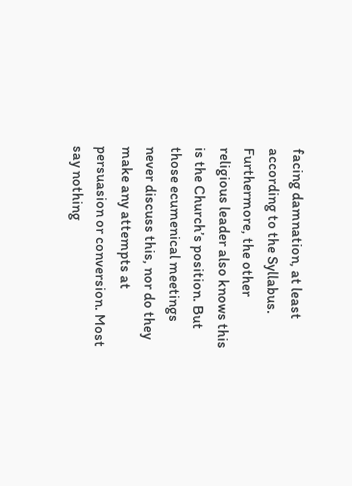facing damnation, at least according to the Syllabus. Furthermore, the other religious leader also knows this is the Church’s position. But those ecumenical meetings never discuss this, nor do they make any attempts at persuasion or conversion. Most say nothing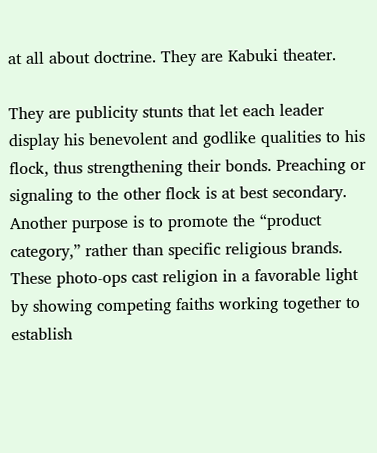at all about doctrine. They are Kabuki theater.

They are publicity stunts that let each leader display his benevolent and godlike qualities to his flock, thus strengthening their bonds. Preaching or signaling to the other flock is at best secondary. Another purpose is to promote the “product category,” rather than specific religious brands. These photo-ops cast religion in a favorable light by showing competing faiths working together to establish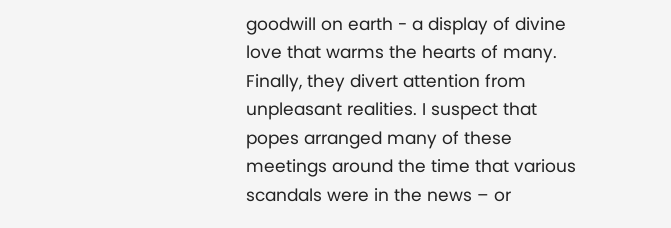goodwill on earth - a display of divine love that warms the hearts of many. Finally, they divert attention from unpleasant realities. I suspect that popes arranged many of these meetings around the time that various scandals were in the news – or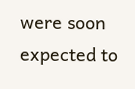were soon expected to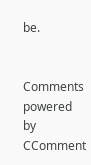be.


Comments powered by CComment